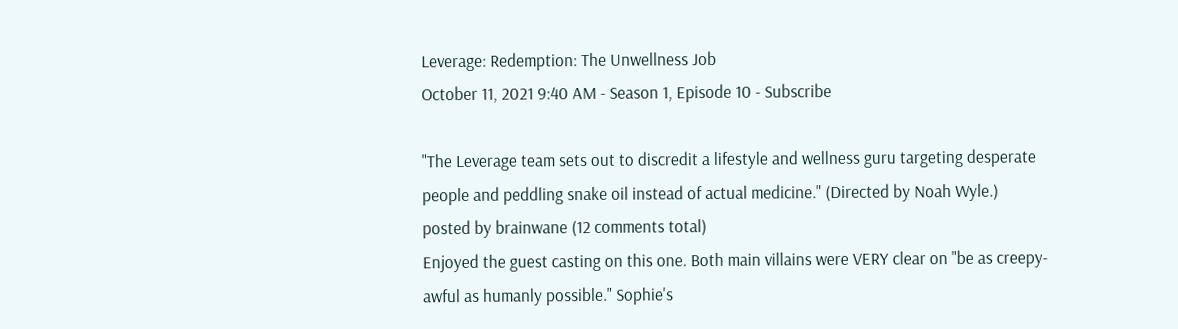Leverage: Redemption: The Unwellness Job
October 11, 2021 9:40 AM - Season 1, Episode 10 - Subscribe

"The Leverage team sets out to discredit a lifestyle and wellness guru targeting desperate people and peddling snake oil instead of actual medicine." (Directed by Noah Wyle.)
posted by brainwane (12 comments total)
Enjoyed the guest casting on this one. Both main villains were VERY clear on "be as creepy-awful as humanly possible." Sophie's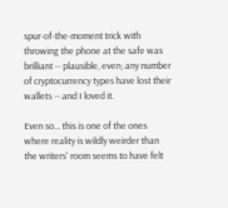spur-of-the-moment trick with throwing the phone at the safe was brilliant -- plausible, even; any number of cryptocurrency types have lost their wallets -- and I loved it.

Even so... this is one of the ones where reality is wildly weirder than the writers' room seems to have felt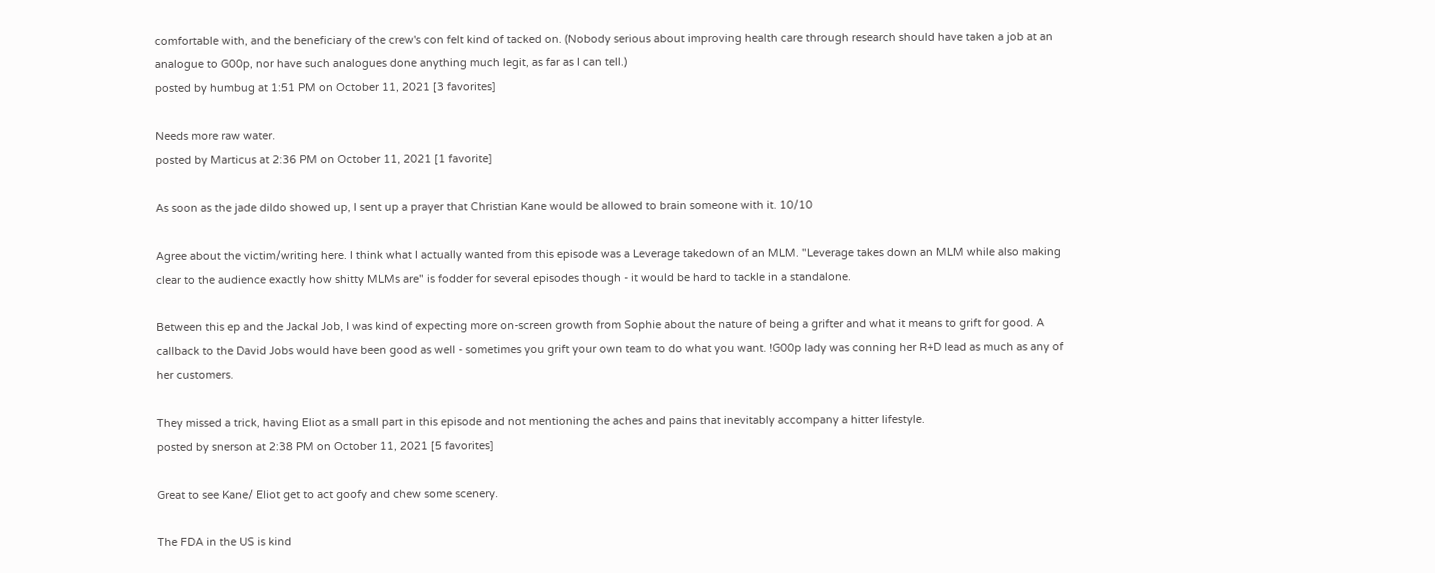comfortable with, and the beneficiary of the crew's con felt kind of tacked on. (Nobody serious about improving health care through research should have taken a job at an analogue to G00p, nor have such analogues done anything much legit, as far as I can tell.)
posted by humbug at 1:51 PM on October 11, 2021 [3 favorites]

Needs more raw water.
posted by Marticus at 2:36 PM on October 11, 2021 [1 favorite]

As soon as the jade dildo showed up, I sent up a prayer that Christian Kane would be allowed to brain someone with it. 10/10

Agree about the victim/writing here. I think what I actually wanted from this episode was a Leverage takedown of an MLM. "Leverage takes down an MLM while also making clear to the audience exactly how shitty MLMs are" is fodder for several episodes though - it would be hard to tackle in a standalone.

Between this ep and the Jackal Job, I was kind of expecting more on-screen growth from Sophie about the nature of being a grifter and what it means to grift for good. A callback to the David Jobs would have been good as well - sometimes you grift your own team to do what you want. !G00p lady was conning her R+D lead as much as any of her customers.

They missed a trick, having Eliot as a small part in this episode and not mentioning the aches and pains that inevitably accompany a hitter lifestyle.
posted by snerson at 2:38 PM on October 11, 2021 [5 favorites]

Great to see Kane/ Eliot get to act goofy and chew some scenery.

The FDA in the US is kind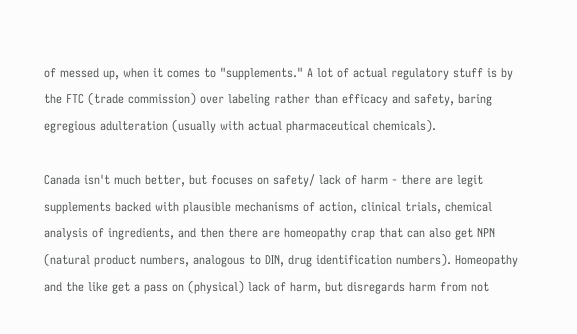of messed up, when it comes to "supplements." A lot of actual regulatory stuff is by the FTC (trade commission) over labeling rather than efficacy and safety, baring egregious adulteration (usually with actual pharmaceutical chemicals).

Canada isn't much better, but focuses on safety/ lack of harm - there are legit supplements backed with plausible mechanisms of action, clinical trials, chemical analysis of ingredients, and then there are homeopathy crap that can also get NPN (natural product numbers, analogous to DIN, drug identification numbers). Homeopathy and the like get a pass on (physical) lack of harm, but disregards harm from not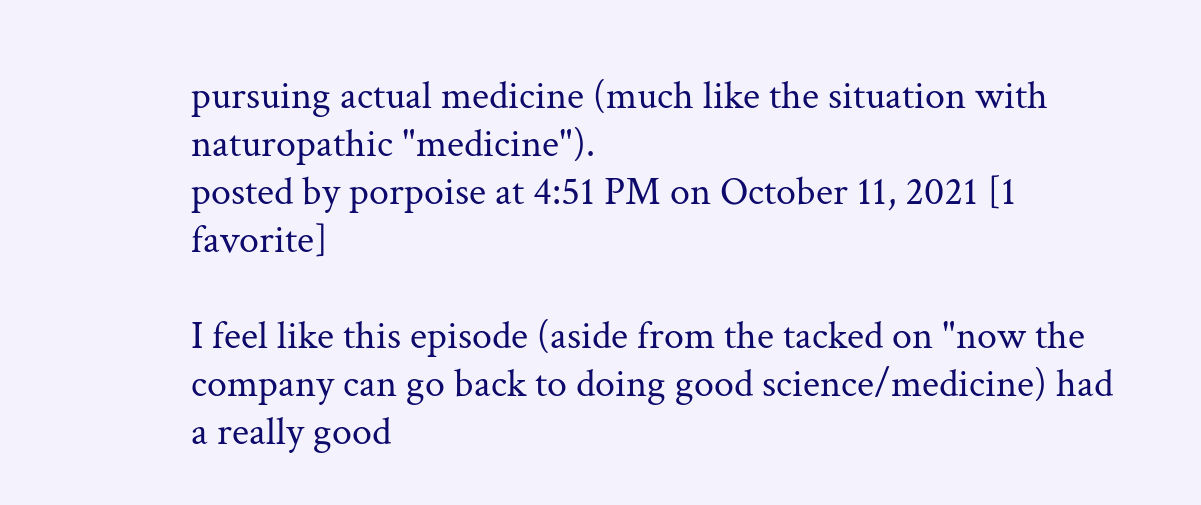pursuing actual medicine (much like the situation with naturopathic "medicine").
posted by porpoise at 4:51 PM on October 11, 2021 [1 favorite]

I feel like this episode (aside from the tacked on "now the company can go back to doing good science/medicine) had a really good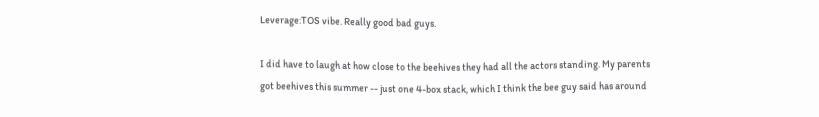Leverage:TOS vibe. Really good bad guys.

I did have to laugh at how close to the beehives they had all the actors standing. My parents got beehives this summer -- just one 4-box stack, which I think the bee guy said has around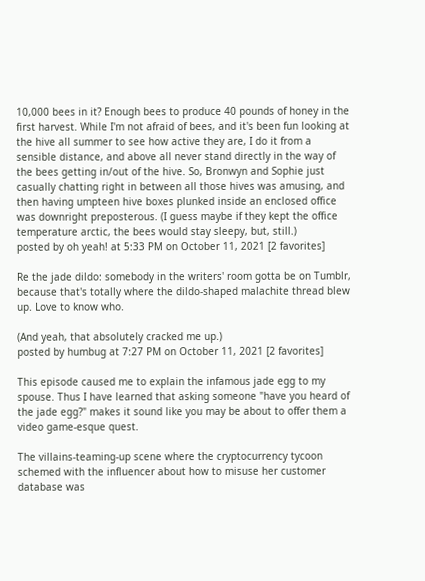10,000 bees in it? Enough bees to produce 40 pounds of honey in the first harvest. While I'm not afraid of bees, and it's been fun looking at the hive all summer to see how active they are, I do it from a sensible distance, and above all never stand directly in the way of the bees getting in/out of the hive. So, Bronwyn and Sophie just casually chatting right in between all those hives was amusing, and then having umpteen hive boxes plunked inside an enclosed office was downright preposterous. (I guess maybe if they kept the office temperature arctic, the bees would stay sleepy, but, still.)
posted by oh yeah! at 5:33 PM on October 11, 2021 [2 favorites]

Re the jade dildo: somebody in the writers' room gotta be on Tumblr, because that's totally where the dildo-shaped malachite thread blew up. Love to know who.

(And yeah, that absolutely cracked me up.)
posted by humbug at 7:27 PM on October 11, 2021 [2 favorites]

This episode caused me to explain the infamous jade egg to my spouse. Thus I have learned that asking someone "have you heard of the jade egg?" makes it sound like you may be about to offer them a video game-esque quest.

The villains-teaming-up scene where the cryptocurrency tycoon schemed with the influencer about how to misuse her customer database was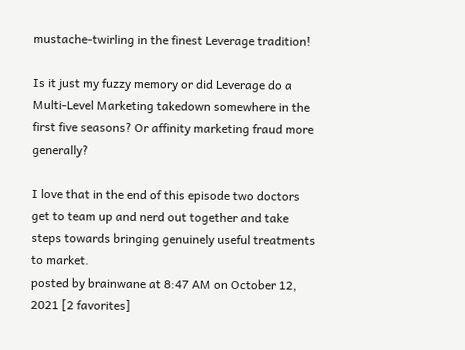mustache-twirling in the finest Leverage tradition!

Is it just my fuzzy memory or did Leverage do a Multi-Level Marketing takedown somewhere in the first five seasons? Or affinity marketing fraud more generally?

I love that in the end of this episode two doctors get to team up and nerd out together and take steps towards bringing genuinely useful treatments to market.
posted by brainwane at 8:47 AM on October 12, 2021 [2 favorites]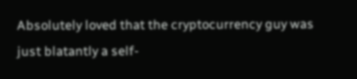Absolutely loved that the cryptocurrency guy was just blatantly a self-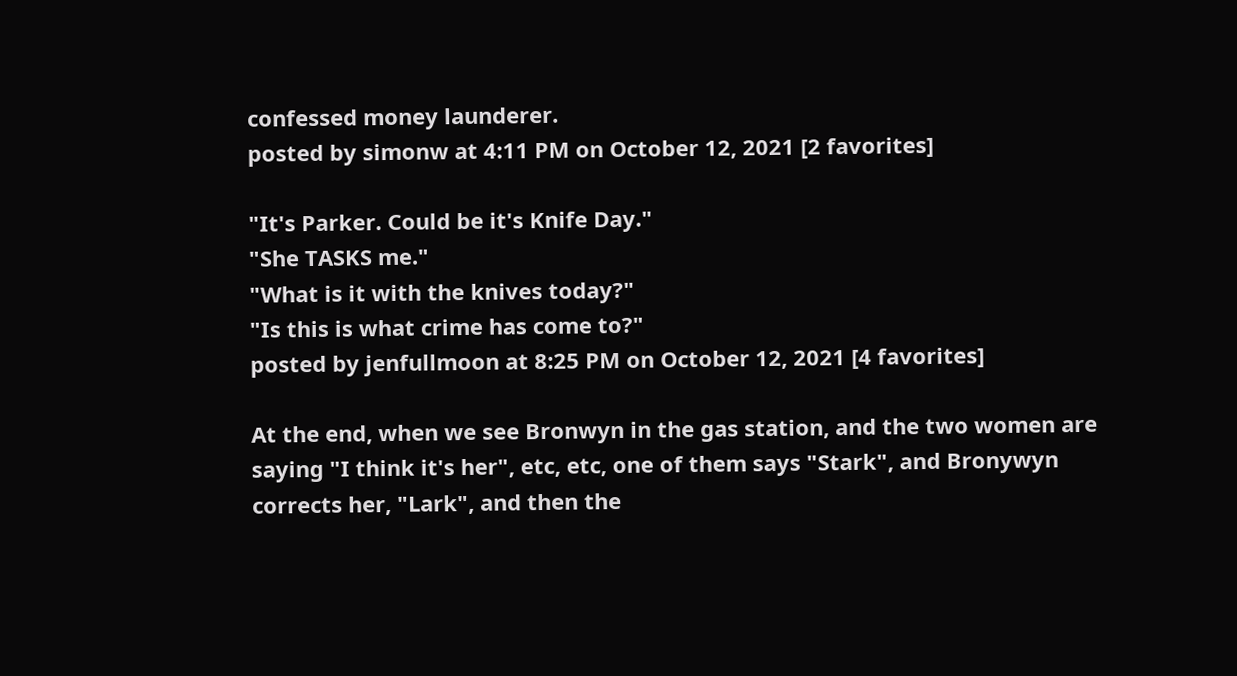confessed money launderer.
posted by simonw at 4:11 PM on October 12, 2021 [2 favorites]

"It's Parker. Could be it's Knife Day."
"She TASKS me."
"What is it with the knives today?"
"Is this is what crime has come to?"
posted by jenfullmoon at 8:25 PM on October 12, 2021 [4 favorites]

At the end, when we see Bronwyn in the gas station, and the two women are saying "I think it's her", etc, etc, one of them says "Stark", and Bronywyn corrects her, "Lark", and then the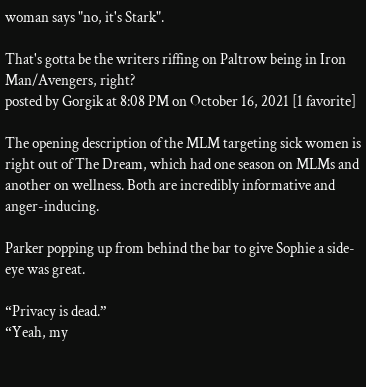woman says "no, it's Stark".

That's gotta be the writers riffing on Paltrow being in Iron Man/Avengers, right?
posted by Gorgik at 8:08 PM on October 16, 2021 [1 favorite]

The opening description of the MLM targeting sick women is right out of The Dream, which had one season on MLMs and another on wellness. Both are incredibly informative and anger-inducing.

Parker popping up from behind the bar to give Sophie a side-eye was great.

“Privacy is dead.”
“Yeah, my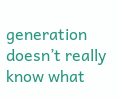generation doesn’t really know what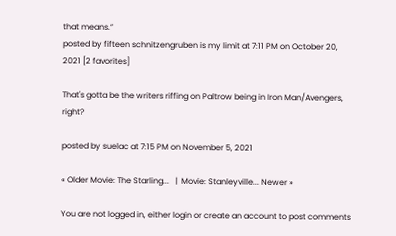that means.”
posted by fifteen schnitzengruben is my limit at 7:11 PM on October 20, 2021 [2 favorites]

That's gotta be the writers riffing on Paltrow being in Iron Man/Avengers, right?

posted by suelac at 7:15 PM on November 5, 2021

« Older Movie: The Starling...   |  Movie: Stanleyville... Newer »

You are not logged in, either login or create an account to post comments